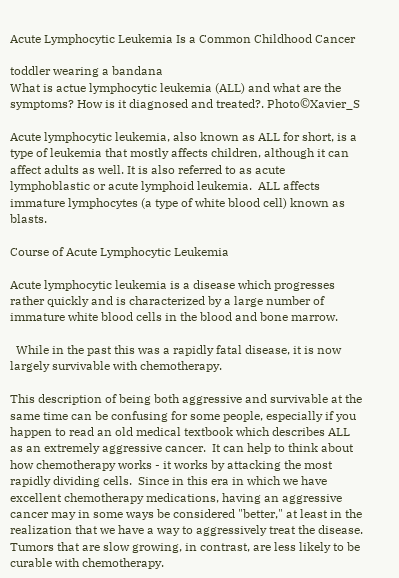Acute Lymphocytic Leukemia Is a Common Childhood Cancer

toddler wearing a bandana
What is actue lymphocytic leukemia (ALL) and what are the symptoms? How is it diagnosed and treated?. Photo©Xavier_S

Acute lymphocytic leukemia, also known as ALL for short, is a type of leukemia that mostly affects children, although it can affect adults as well. It is also referred to as acute lymphoblastic or acute lymphoid leukemia.  ALL affects immature lymphocytes (a type of white blood cell) known as blasts.

Course of Acute Lymphocytic Leukemia

Acute lymphocytic leukemia is a disease which progresses rather quickly and is characterized by a large number of immature white blood cells in the blood and bone marrow.

  While in the past this was a rapidly fatal disease, it is now largely survivable with chemotherapy.

This description of being both aggressive and survivable at the same time can be confusing for some people, especially if you happen to read an old medical textbook which describes ALL as an extremely aggressive cancer.  It can help to think about how chemotherapy works - it works by attacking the most rapidly dividing cells.  Since in this era in which we have excellent chemotherapy medications, having an aggressive cancer may in some ways be considered "better," at least in the realization that we have a way to aggressively treat the disease.  Tumors that are slow growing, in contrast, are less likely to be curable with chemotherapy.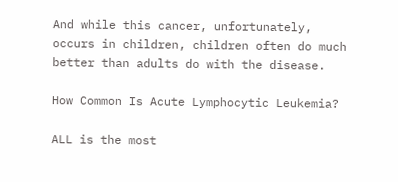And while this cancer, unfortunately, occurs in children, children often do much better than adults do with the disease.

How Common Is Acute Lymphocytic Leukemia?

ALL is the most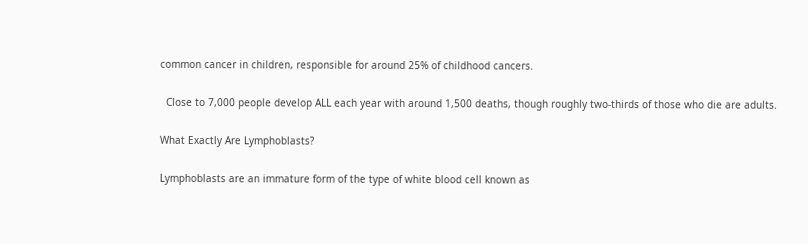common cancer in children, responsible for around 25% of childhood cancers.

  Close to 7,000 people develop ALL each year with around 1,500 deaths, though roughly two-thirds of those who die are adults.

What Exactly Are Lymphoblasts?

Lymphoblasts are an immature form of the type of white blood cell known as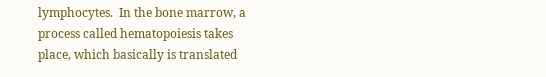lymphocytes.  In the bone marrow, a process called hematopoiesis takes place, which basically is translated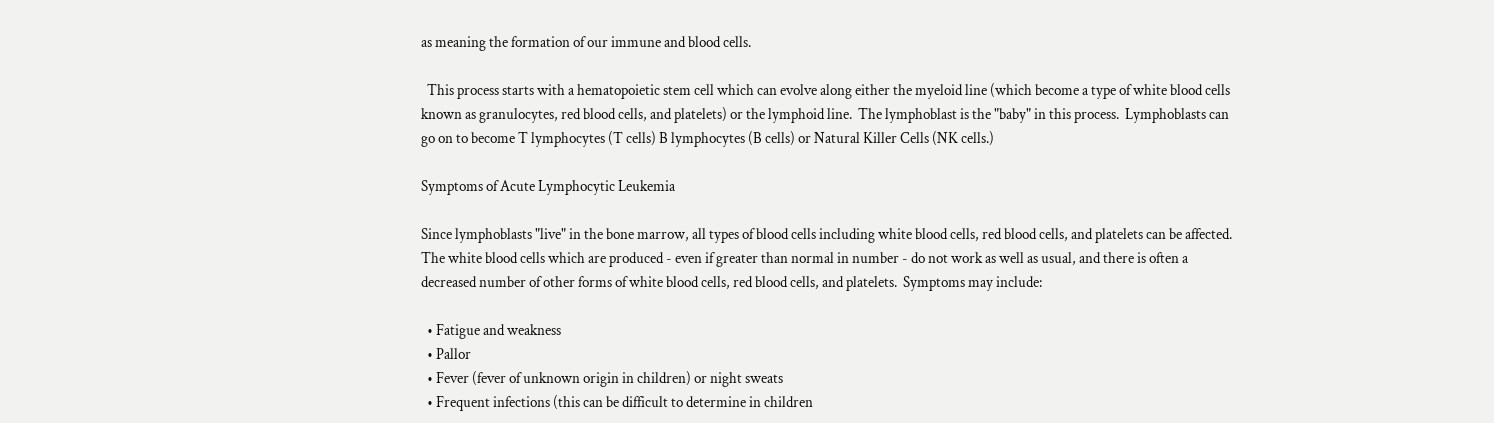as meaning the formation of our immune and blood cells.

  This process starts with a hematopoietic stem cell which can evolve along either the myeloid line (which become a type of white blood cells known as granulocytes, red blood cells, and platelets) or the lymphoid line.  The lymphoblast is the "baby" in this process.  Lymphoblasts can go on to become T lymphocytes (T cells) B lymphocytes (B cells) or Natural Killer Cells (NK cells.)

Symptoms of Acute Lymphocytic Leukemia

Since lymphoblasts "live" in the bone marrow, all types of blood cells including white blood cells, red blood cells, and platelets can be affected.  The white blood cells which are produced - even if greater than normal in number - do not work as well as usual, and there is often a decreased number of other forms of white blood cells, red blood cells, and platelets.  Symptoms may include:

  • Fatigue and weakness
  • Pallor
  • Fever (fever of unknown origin in children) or night sweats
  • Frequent infections (this can be difficult to determine in children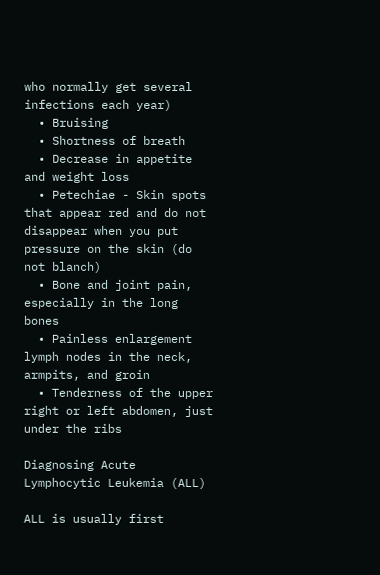who normally get several infections each year)
  • Bruising
  • Shortness of breath
  • Decrease in appetite and weight loss
  • Petechiae - Skin spots that appear red and do not disappear when you put pressure on the skin (do not blanch)
  • Bone and joint pain, especially in the long bones
  • Painless enlargement lymph nodes in the neck, armpits, and groin
  • Tenderness of the upper right or left abdomen, just under the ribs

Diagnosing Acute Lymphocytic Leukemia (ALL)

ALL is usually first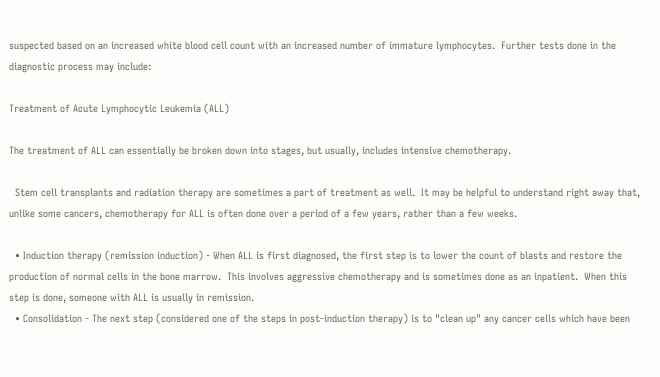suspected based on an increased white blood cell count with an increased number of immature lymphocytes.  Further tests done in the diagnostic process may include:

Treatment of Acute Lymphocytic Leukemia (ALL)

The treatment of ALL can essentially be broken down into stages, but usually, includes intensive chemotherapy.

  Stem cell transplants and radiation therapy are sometimes a part of treatment as well.  It may be helpful to understand right away that, unlike some cancers, chemotherapy for ALL is often done over a period of a few years, rather than a few weeks.

  • Induction therapy (remission induction) - When ALL is first diagnosed, the first step is to lower the count of blasts and restore the production of normal cells in the bone marrow.  This involves aggressive chemotherapy and is sometimes done as an inpatient.  When this step is done, someone with ALL is usually in remission.
  • Consolidation - The next step (considered one of the steps in post-induction therapy) is to "clean up" any cancer cells which have been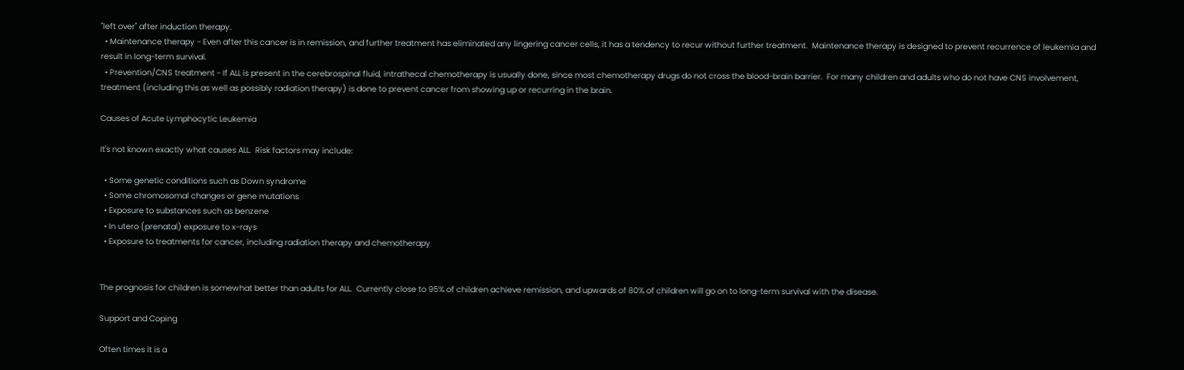"left over" after induction therapy.
  • Maintenance therapy - Even after this cancer is in remission, and further treatment has eliminated any lingering cancer cells, it has a tendency to recur without further treatment.  Maintenance therapy is designed to prevent recurrence of leukemia and result in long-term survival.
  • Prevention/CNS treatment - If ALL is present in the cerebrospinal fluid, intrathecal chemotherapy is usually done, since most chemotherapy drugs do not cross the blood-brain barrier.  For many children and adults who do not have CNS involvement, treatment (including this as well as possibly radiation therapy) is done to prevent cancer from showing up or recurring in the brain.

Causes of Acute Lymphocytic Leukemia

It's not known exactly what causes ALL.  Risk factors may include:

  • Some genetic conditions such as Down syndrome
  • Some chromosomal changes or gene mutations
  • Exposure to substances such as benzene
  • In utero (prenatal) exposure to x-rays
  • Exposure to treatments for cancer, including radiation therapy and chemotherapy


The prognosis for children is somewhat better than adults for ALL.  Currently close to 95% of children achieve remission, and upwards of 80% of children will go on to long-term survival with the disease.

Support and Coping

Often times it is a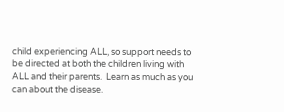child experiencing ALL, so support needs to be directed at both the children living with ALL and their parents.  Learn as much as you can about the disease.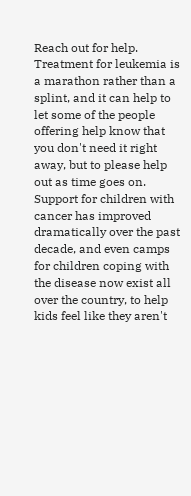Reach out for help.  Treatment for leukemia is a marathon rather than a splint, and it can help to let some of the people offering help know that you don't need it right away, but to please help out as time goes on.  Support for children with cancer has improved dramatically over the past decade, and even camps for children coping with the disease now exist all over the country, to help kids feel like they aren't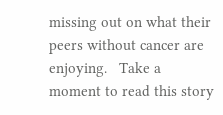missing out on what their peers without cancer are enjoying.   Take a moment to read this story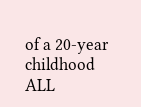of a 20-year childhood ALL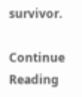survivor.

Continue Reading